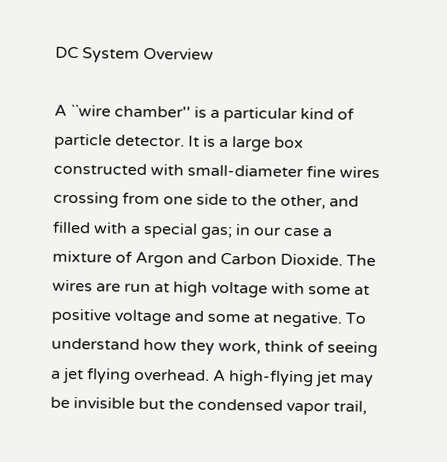DC System Overview

A ``wire chamber'' is a particular kind of particle detector. It is a large box constructed with small-diameter fine wires crossing from one side to the other, and filled with a special gas; in our case a mixture of Argon and Carbon Dioxide. The wires are run at high voltage with some at positive voltage and some at negative. To understand how they work, think of seeing a jet flying overhead. A high-flying jet may be invisible but the condensed vapor trail,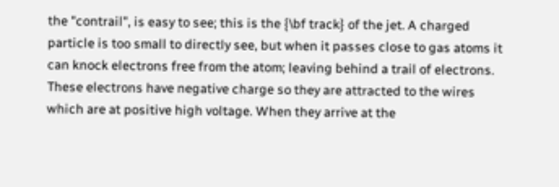the "contrail", is easy to see; this is the {\bf track} of the jet. A charged particle is too small to directly see, but when it passes close to gas atoms it can knock electrons free from the atom; leaving behind a trail of electrons. These electrons have negative charge so they are attracted to the wires which are at positive high voltage. When they arrive at the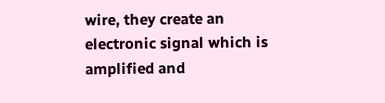wire, they create an electronic signal which is amplified and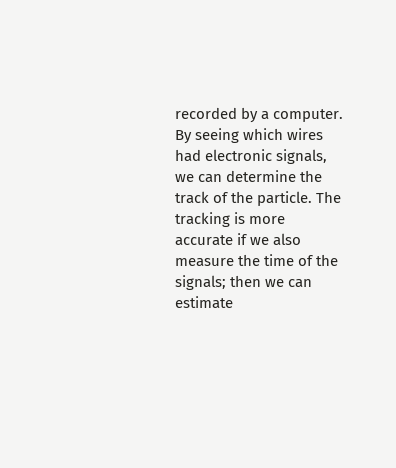recorded by a computer. By seeing which wires had electronic signals, we can determine the track of the particle. The tracking is more accurate if we also measure the time of the signals; then we can estimate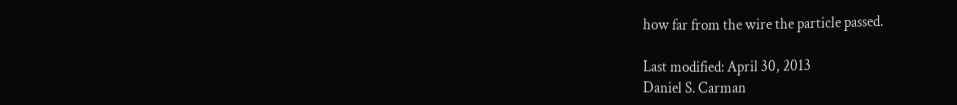how far from the wire the particle passed.

Last modified: April 30, 2013
Daniel S. Carman